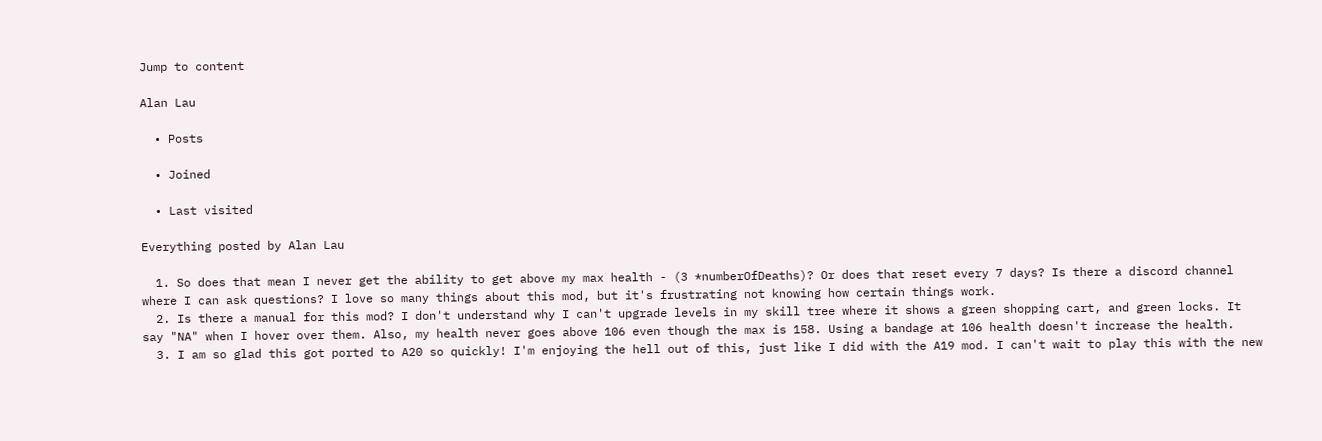Jump to content

Alan Lau

  • Posts

  • Joined

  • Last visited

Everything posted by Alan Lau

  1. So does that mean I never get the ability to get above my max health - (3 *numberOfDeaths)? Or does that reset every 7 days? Is there a discord channel where I can ask questions? I love so many things about this mod, but it's frustrating not knowing how certain things work.
  2. Is there a manual for this mod? I don't understand why I can't upgrade levels in my skill tree where it shows a green shopping cart, and green locks. It say "NA" when I hover over them. Also, my health never goes above 106 even though the max is 158. Using a bandage at 106 health doesn't increase the health.
  3. I am so glad this got ported to A20 so quickly! I'm enjoying the hell out of this, just like I did with the A19 mod. I can't wait to play this with the new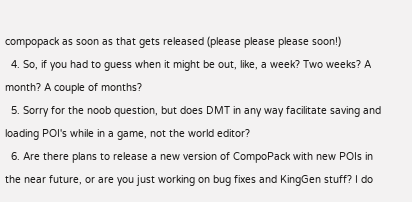compopack as soon as that gets released (please please please soon!)
  4. So, if you had to guess when it might be out, like, a week? Two weeks? A month? A couple of months?
  5. Sorry for the noob question, but does DMT in any way facilitate saving and loading POI's while in a game, not the world editor?
  6. Are there plans to release a new version of CompoPack with new POIs in the near future, or are you just working on bug fixes and KingGen stuff? I do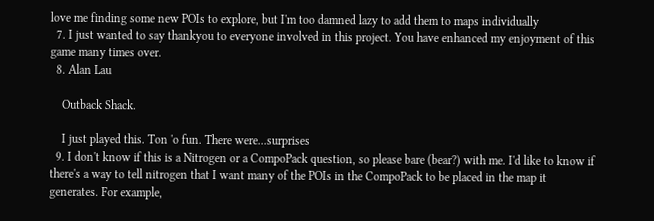love me finding some new POIs to explore, but I'm too damned lazy to add them to maps individually
  7. I just wanted to say thankyou to everyone involved in this project. You have enhanced my enjoyment of this game many times over.
  8. Alan Lau

    Outback Shack.

    I just played this. Ton 'o fun. There were...surprises
  9. I don't know if this is a Nitrogen or a CompoPack question, so please bare (bear?) with me. I'd like to know if there's a way to tell nitrogen that I want many of the POIs in the CompoPack to be placed in the map it generates. For example,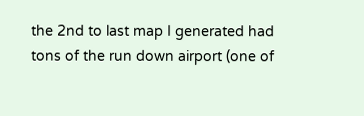the 2nd to last map I generated had tons of the run down airport (one of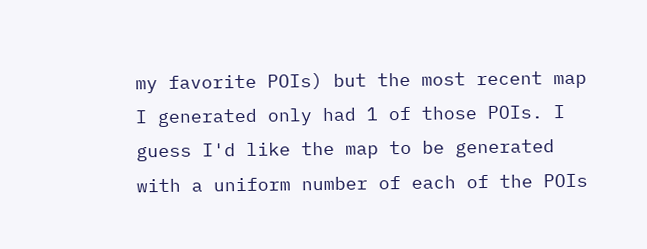my favorite POIs) but the most recent map I generated only had 1 of those POIs. I guess I'd like the map to be generated with a uniform number of each of the POIs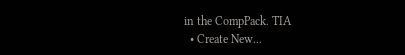in the CompPack. TIA
  • Create New...